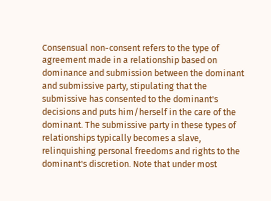Consensual non-consent refers to the type of agreement made in a relationship based on dominance and submission between the dominant and submissive party, stipulating that the submissive has consented to the dominant's decisions and puts him/herself in the care of the dominant. The submissive party in these types of relationships typically becomes a slave, relinquishing personal freedoms and rights to the dominant's discretion. Note that under most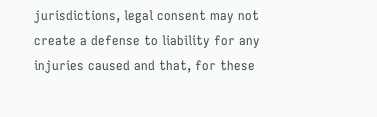jurisdictions, legal consent may not create a defense to liability for any injuries caused and that, for these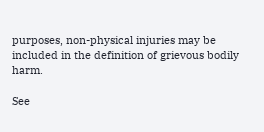purposes, non-physical injuries may be included in the definition of grievous bodily harm.

See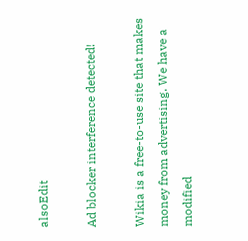alsoEdit

Ad blocker interference detected!

Wikia is a free-to-use site that makes money from advertising. We have a modified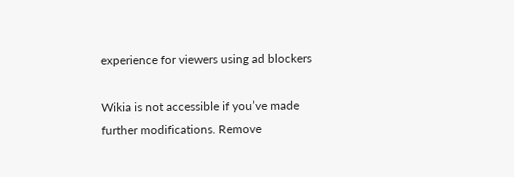experience for viewers using ad blockers

Wikia is not accessible if you’ve made further modifications. Remove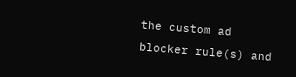the custom ad blocker rule(s) and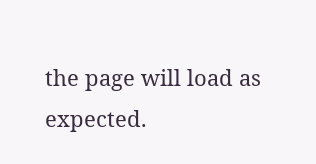the page will load as expected.